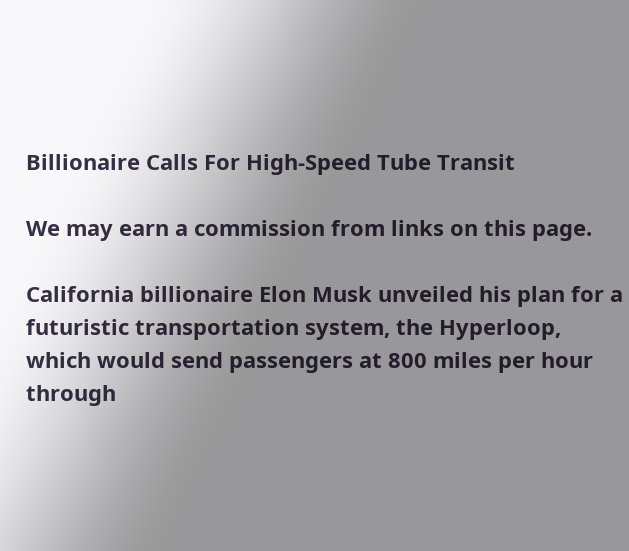Billionaire Calls For High-Speed Tube Transit

We may earn a commission from links on this page.

California billionaire Elon Musk unveiled his plan for a futuristic transportation system, the Hyperloop, which would send passengers at 800 miles per hour through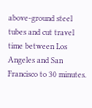above-ground steel tubes and cut travel time between Los Angeles and San Francisco to 30 minutes.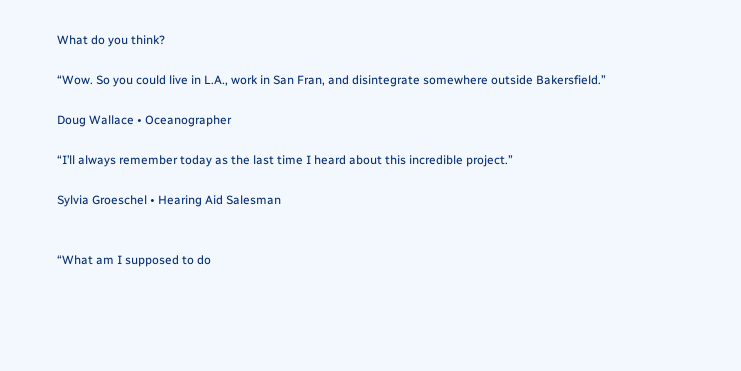What do you think?

“Wow. So you could live in L.A., work in San Fran, and disintegrate somewhere outside Bakersfield.”

Doug Wallace • Oceanographer

“I’ll always remember today as the last time I heard about this incredible project.”

Sylvia Groeschel • Hearing Aid Salesman


“What am I supposed to do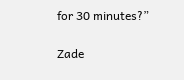for 30 minutes?”

Zade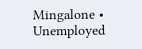Mingalone • Unemployed